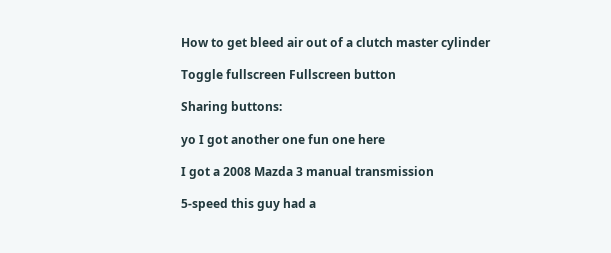How to get bleed air out of a clutch master cylinder

Toggle fullscreen Fullscreen button

Sharing buttons:

yo I got another one fun one here

I got a 2008 Mazda 3 manual transmission

5-speed this guy had a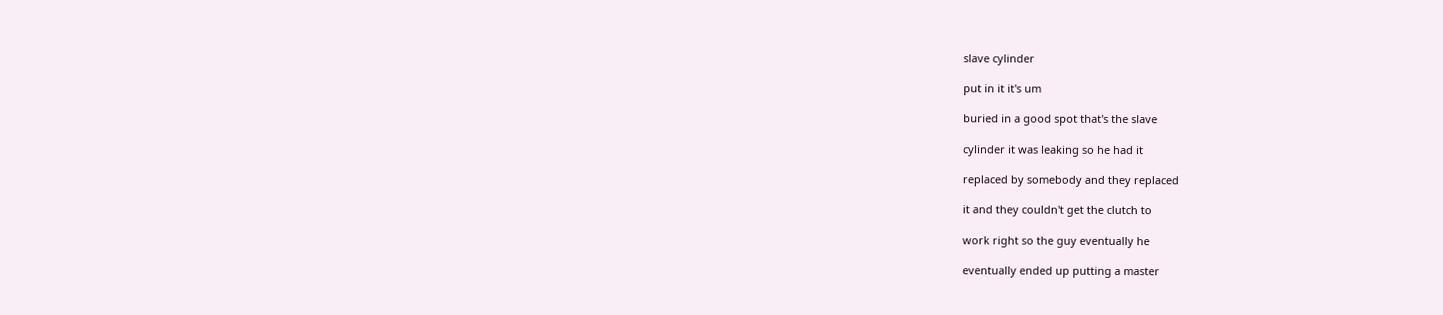slave cylinder

put in it it's um

buried in a good spot that's the slave

cylinder it was leaking so he had it

replaced by somebody and they replaced

it and they couldn't get the clutch to

work right so the guy eventually he

eventually ended up putting a master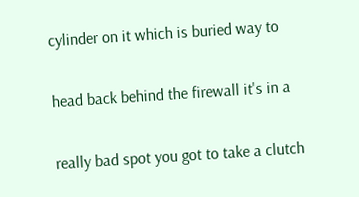cylinder on it which is buried way to

head back behind the firewall it's in a

really bad spot you got to take a clutch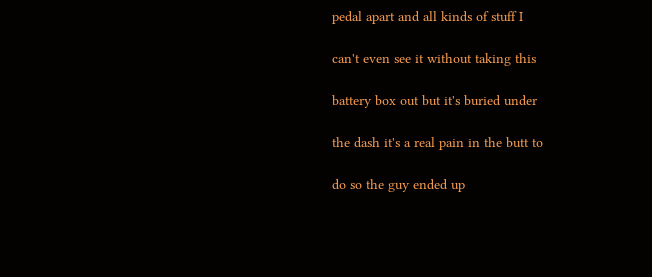pedal apart and all kinds of stuff I

can't even see it without taking this

battery box out but it's buried under

the dash it's a real pain in the butt to

do so the guy ended up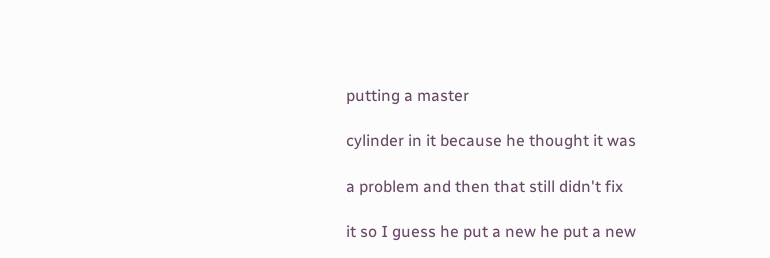putting a master

cylinder in it because he thought it was

a problem and then that still didn't fix

it so I guess he put a new he put a new